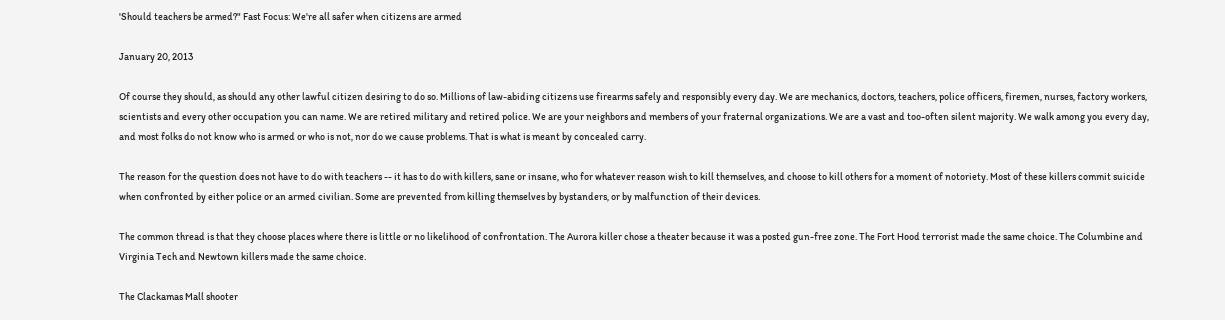'Should teachers be armed?" Fast Focus: We're all safer when citizens are armed

January 20, 2013

Of course they should, as should any other lawful citizen desiring to do so. Millions of law-abiding citizens use firearms safely and responsibly every day. We are mechanics, doctors, teachers, police officers, firemen, nurses, factory workers, scientists and every other occupation you can name. We are retired military and retired police. We are your neighbors and members of your fraternal organizations. We are a vast and too-often silent majority. We walk among you every day, and most folks do not know who is armed or who is not, nor do we cause problems. That is what is meant by concealed carry.

The reason for the question does not have to do with teachers -- it has to do with killers, sane or insane, who for whatever reason wish to kill themselves, and choose to kill others for a moment of notoriety. Most of these killers commit suicide when confronted by either police or an armed civilian. Some are prevented from killing themselves by bystanders, or by malfunction of their devices.

The common thread is that they choose places where there is little or no likelihood of confrontation. The Aurora killer chose a theater because it was a posted gun-free zone. The Fort Hood terrorist made the same choice. The Columbine and Virginia Tech and Newtown killers made the same choice.

The Clackamas Mall shooter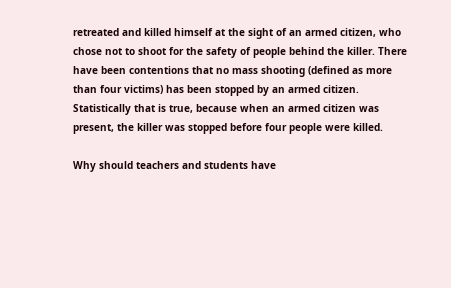retreated and killed himself at the sight of an armed citizen, who chose not to shoot for the safety of people behind the killer. There have been contentions that no mass shooting (defined as more than four victims) has been stopped by an armed citizen. Statistically that is true, because when an armed citizen was present, the killer was stopped before four people were killed.

Why should teachers and students have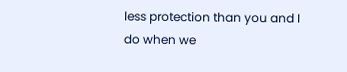less protection than you and I do when we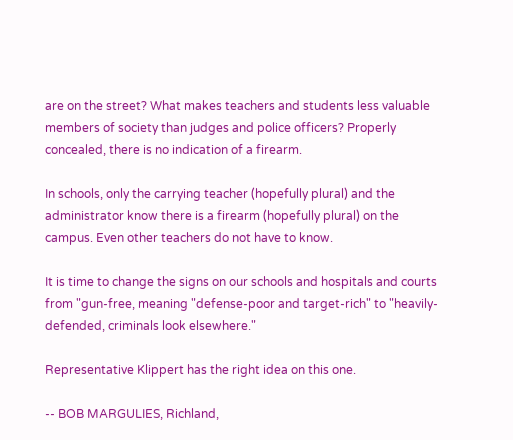are on the street? What makes teachers and students less valuable members of society than judges and police officers? Properly concealed, there is no indication of a firearm.

In schools, only the carrying teacher (hopefully plural) and the administrator know there is a firearm (hopefully plural) on the campus. Even other teachers do not have to know.

It is time to change the signs on our schools and hospitals and courts from "gun-free, meaning "defense-poor and target-rich" to "heavily-defended, criminals look elsewhere."

Representative Klippert has the right idea on this one.

-- BOB MARGULIES, Richland,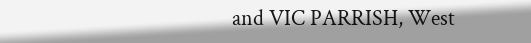and VIC PARRISH, West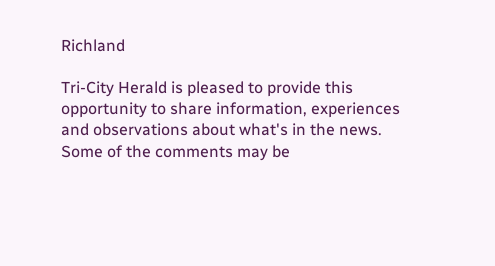Richland

Tri-City Herald is pleased to provide this opportunity to share information, experiences and observations about what's in the news. Some of the comments may be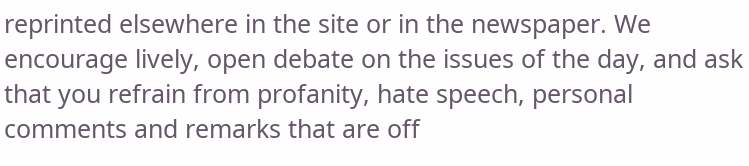reprinted elsewhere in the site or in the newspaper. We encourage lively, open debate on the issues of the day, and ask that you refrain from profanity, hate speech, personal comments and remarks that are off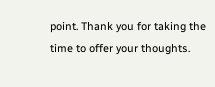point. Thank you for taking the time to offer your thoughts.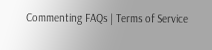Commenting FAQs | Terms of Service